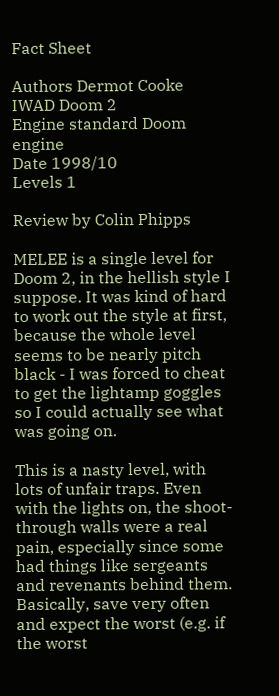Fact Sheet

Authors Dermot Cooke
IWAD Doom 2
Engine standard Doom engine
Date 1998/10
Levels 1

Review by Colin Phipps

MELEE is a single level for Doom 2, in the hellish style I suppose. It was kind of hard to work out the style at first, because the whole level seems to be nearly pitch black - I was forced to cheat to get the lightamp goggles so I could actually see what was going on.

This is a nasty level, with lots of unfair traps. Even with the lights on, the shoot-through walls were a real pain, especially since some had things like sergeants and revenants behind them. Basically, save very often and expect the worst (e.g. if the worst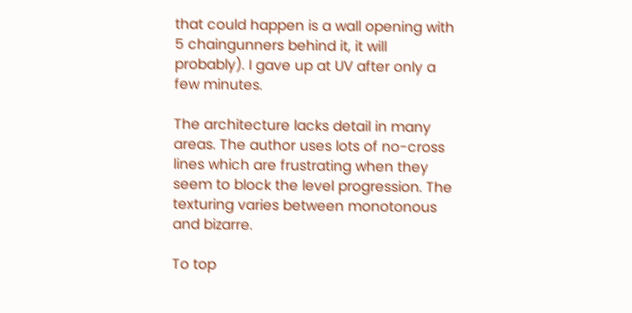that could happen is a wall opening with 5 chaingunners behind it, it will probably). I gave up at UV after only a few minutes.

The architecture lacks detail in many areas. The author uses lots of no-cross lines which are frustrating when they seem to block the level progression. The texturing varies between monotonous and bizarre.

To top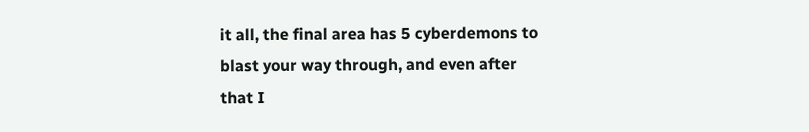it all, the final area has 5 cyberdemons to blast your way through, and even after that I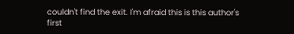couldn't find the exit. I'm afraid this is this author's first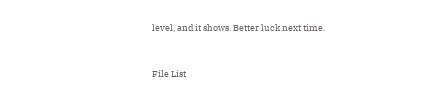level, and it shows. Better luck next time.


File List